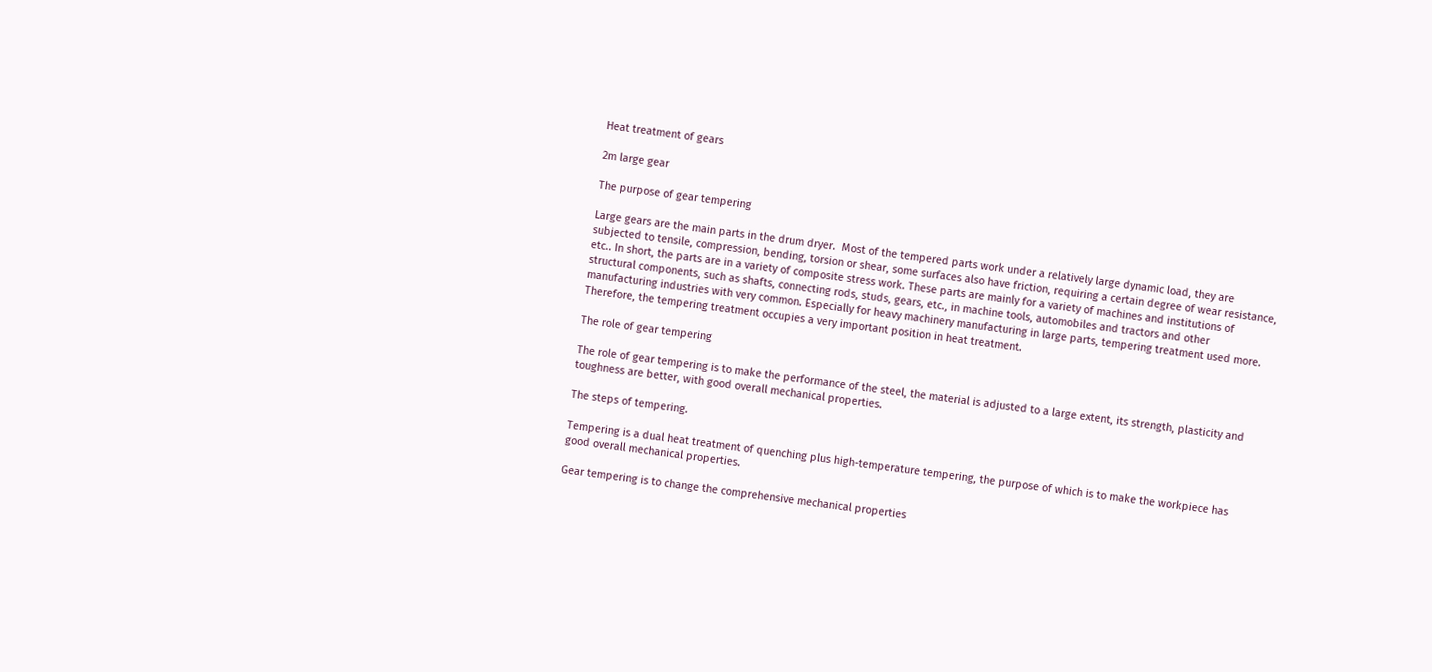Heat treatment of gears

2m large gear

The purpose of gear tempering

Large gears are the main parts in the drum dryer.  Most of the tempered parts work under a relatively large dynamic load, they are subjected to tensile, compression, bending, torsion or shear, some surfaces also have friction, requiring a certain degree of wear resistance, etc.. In short, the parts are in a variety of composite stress work. These parts are mainly for a variety of machines and institutions of structural components, such as shafts, connecting rods, studs, gears, etc., in machine tools, automobiles and tractors and other manufacturing industries with very common. Especially for heavy machinery manufacturing in large parts, tempering treatment used more. Therefore, the tempering treatment occupies a very important position in heat treatment.

The role of gear tempering

The role of gear tempering is to make the performance of the steel, the material is adjusted to a large extent, its strength, plasticity and toughness are better, with good overall mechanical properties.

The steps of tempering.

Tempering is a dual heat treatment of quenching plus high-temperature tempering, the purpose of which is to make the workpiece has good overall mechanical properties.

Gear tempering is to change the comprehensive mechanical properties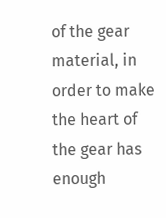of the gear material, in order to make the heart of the gear has enough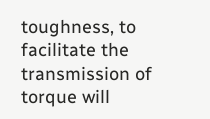toughness, to facilitate the transmission of torque will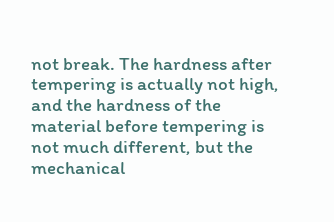not break. The hardness after tempering is actually not high, and the hardness of the material before tempering is not much different, but the mechanical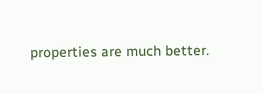properties are much better.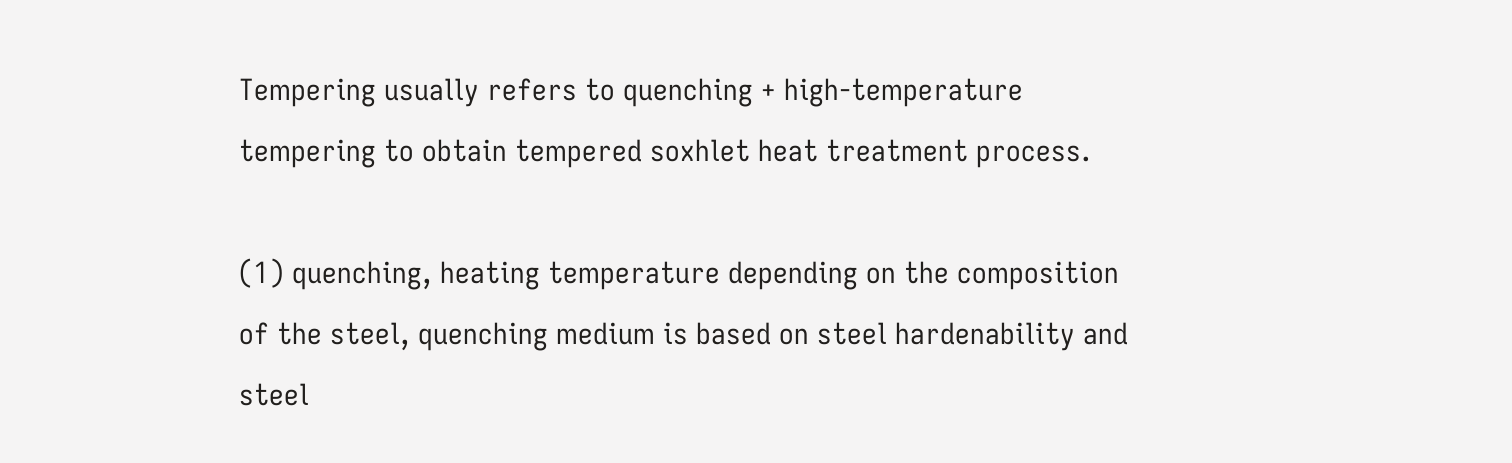Tempering usually refers to quenching + high-temperature tempering to obtain tempered soxhlet heat treatment process.

(1) quenching, heating temperature depending on the composition of the steel, quenching medium is based on steel hardenability and steel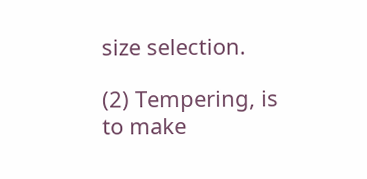size selection.

(2) Tempering, is to make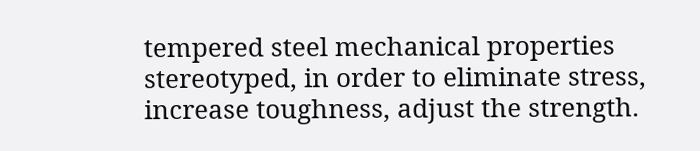tempered steel mechanical properties stereotyped, in order to eliminate stress, increase toughness, adjust the strength.